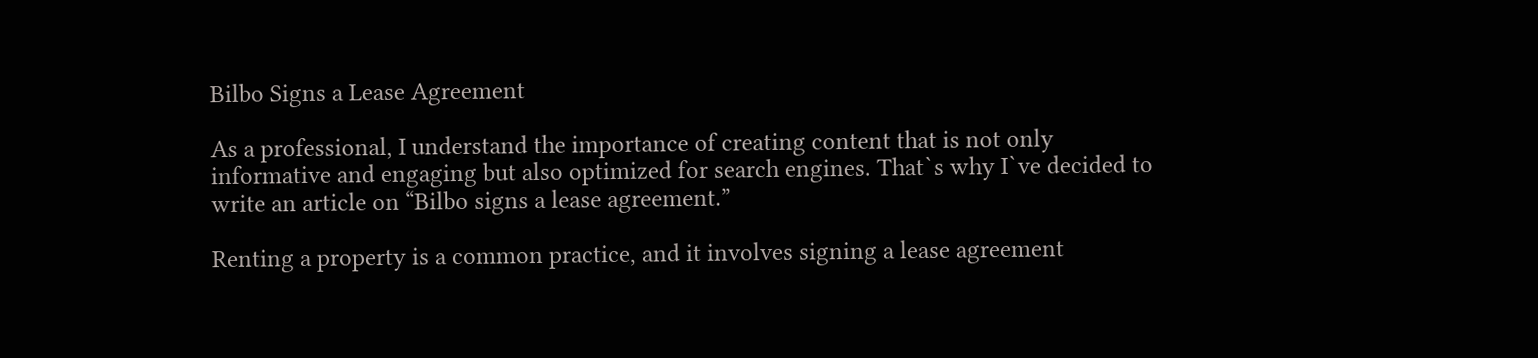Bilbo Signs a Lease Agreement

As a professional, I understand the importance of creating content that is not only informative and engaging but also optimized for search engines. That`s why I`ve decided to write an article on “Bilbo signs a lease agreement.”

Renting a property is a common practice, and it involves signing a lease agreement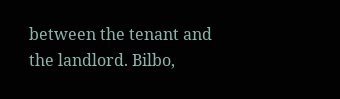between the tenant and the landlord. Bilbo,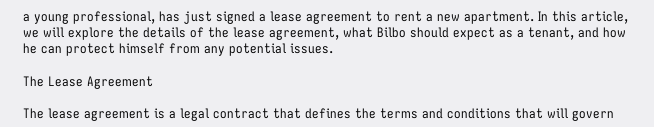a young professional, has just signed a lease agreement to rent a new apartment. In this article, we will explore the details of the lease agreement, what Bilbo should expect as a tenant, and how he can protect himself from any potential issues.

The Lease Agreement

The lease agreement is a legal contract that defines the terms and conditions that will govern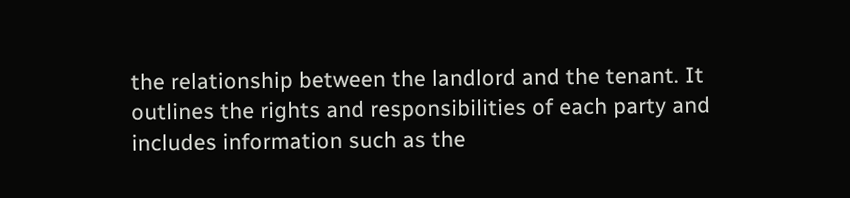the relationship between the landlord and the tenant. It outlines the rights and responsibilities of each party and includes information such as the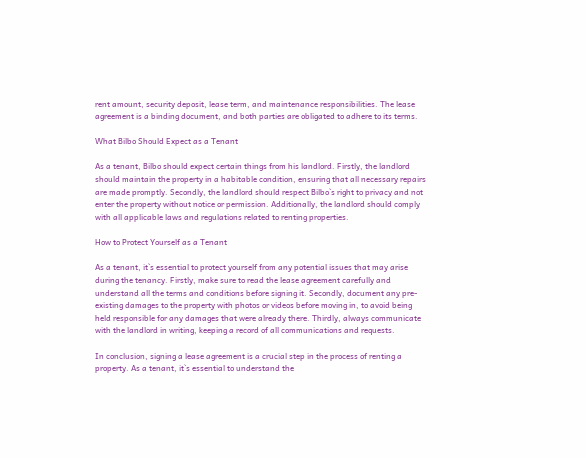rent amount, security deposit, lease term, and maintenance responsibilities. The lease agreement is a binding document, and both parties are obligated to adhere to its terms.

What Bilbo Should Expect as a Tenant

As a tenant, Bilbo should expect certain things from his landlord. Firstly, the landlord should maintain the property in a habitable condition, ensuring that all necessary repairs are made promptly. Secondly, the landlord should respect Bilbo`s right to privacy and not enter the property without notice or permission. Additionally, the landlord should comply with all applicable laws and regulations related to renting properties.

How to Protect Yourself as a Tenant

As a tenant, it`s essential to protect yourself from any potential issues that may arise during the tenancy. Firstly, make sure to read the lease agreement carefully and understand all the terms and conditions before signing it. Secondly, document any pre-existing damages to the property with photos or videos before moving in, to avoid being held responsible for any damages that were already there. Thirdly, always communicate with the landlord in writing, keeping a record of all communications and requests.

In conclusion, signing a lease agreement is a crucial step in the process of renting a property. As a tenant, it`s essential to understand the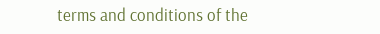terms and conditions of the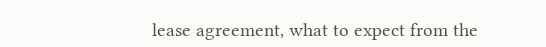lease agreement, what to expect from the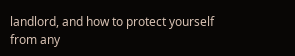landlord, and how to protect yourself from any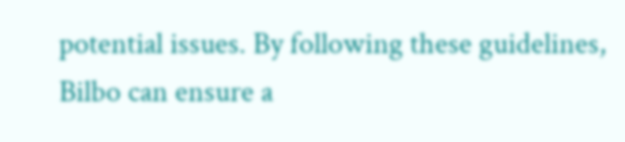potential issues. By following these guidelines, Bilbo can ensure a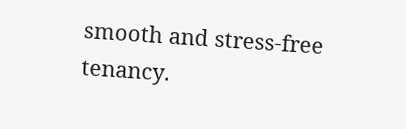smooth and stress-free tenancy.